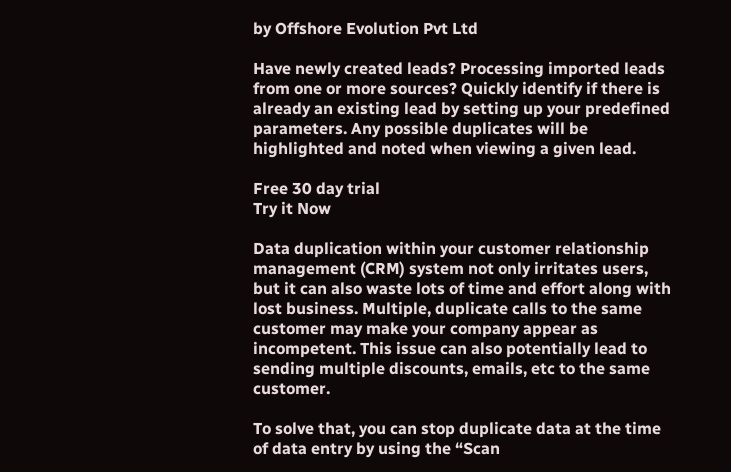by Offshore Evolution Pvt Ltd

Have newly created leads? Processing imported leads from one or more sources? Quickly identify if there is already an existing lead by setting up your predefined parameters. Any possible duplicates will be highlighted and noted when viewing a given lead.

Free 30 day trial
Try it Now

Data duplication within your customer relationship management (CRM) system not only irritates users, but it can also waste lots of time and effort along with lost business. Multiple, duplicate calls to the same customer may make your company appear as incompetent. This issue can also potentially lead to sending multiple discounts, emails, etc to the same customer.

To solve that, you can stop duplicate data at the time of data entry by using the “Scan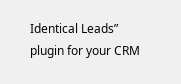Identical Leads” plugin for your CRM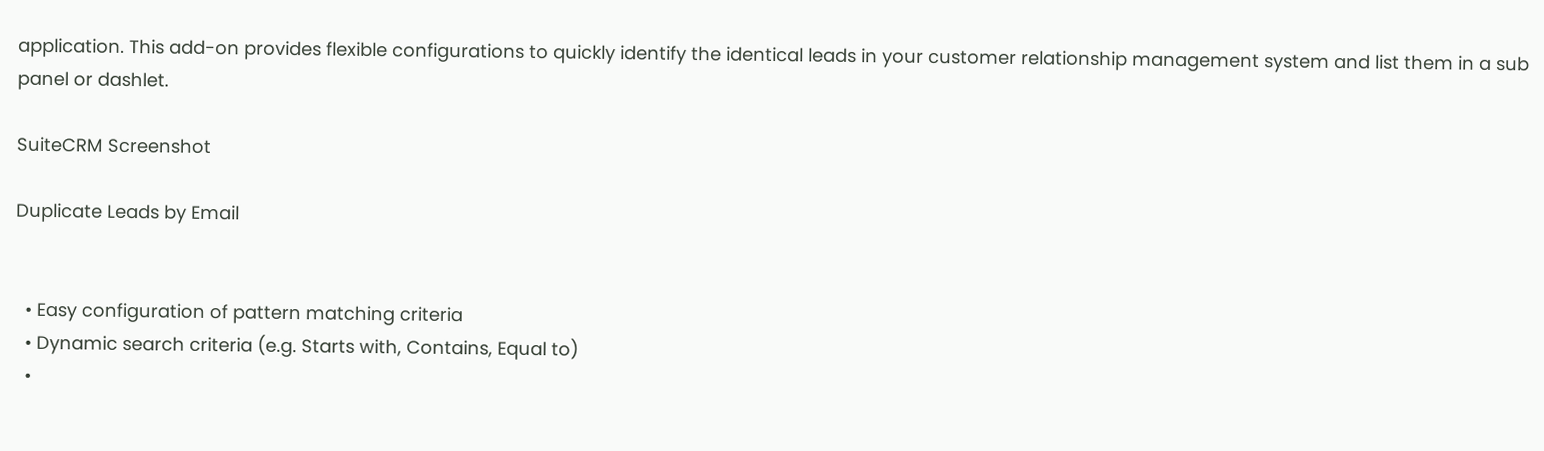application. This add-on provides flexible configurations to quickly identify the identical leads in your customer relationship management system and list them in a sub panel or dashlet.

SuiteCRM Screenshot

Duplicate Leads by Email


  • Easy configuration of pattern matching criteria
  • Dynamic search criteria (e.g. Starts with, Contains, Equal to)
  •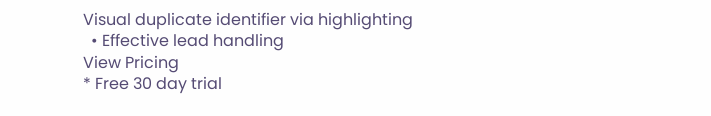Visual duplicate identifier via highlighting
  • Effective lead handling
View Pricing
* Free 30 day trial